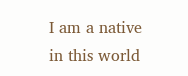I am a native in this world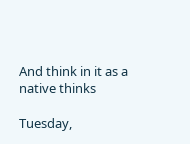And think in it as a native thinks

Tuesday,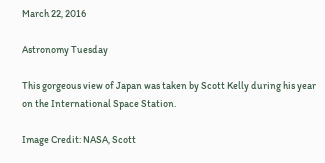March 22, 2016

Astronomy Tuesday

This gorgeous view of Japan was taken by Scott Kelly during his year on the International Space Station.

Image Credit: NASA, Scott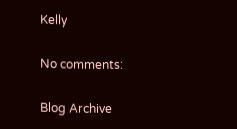Kelly

No comments:

Blog Archive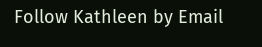Follow Kathleen by Email